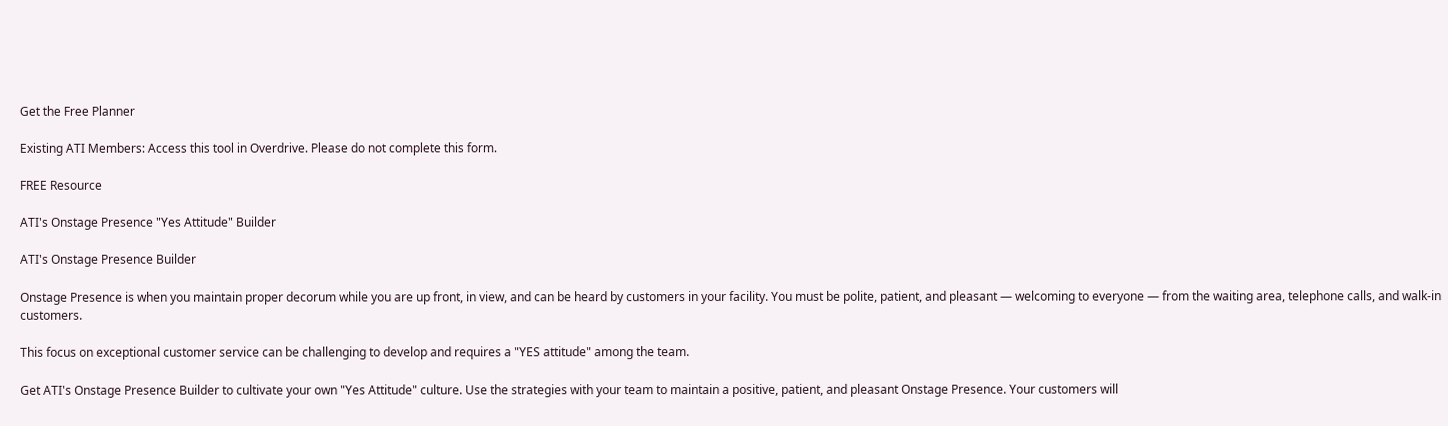Get the Free Planner

Existing ATI Members: Access this tool in Overdrive. Please do not complete this form.

FREE Resource

ATI's Onstage Presence "Yes Attitude" Builder

ATI's Onstage Presence Builder

Onstage Presence is when you maintain proper decorum while you are up front, in view, and can be heard by customers in your facility. You must be polite, patient, and pleasant — welcoming to everyone — from the waiting area, telephone calls, and walk-in customers.

This focus on exceptional customer service can be challenging to develop and requires a "YES attitude" among the team.

Get ATI's Onstage Presence Builder to cultivate your own "Yes Attitude" culture. Use the strategies with your team to maintain a positive, patient, and pleasant Onstage Presence. Your customers will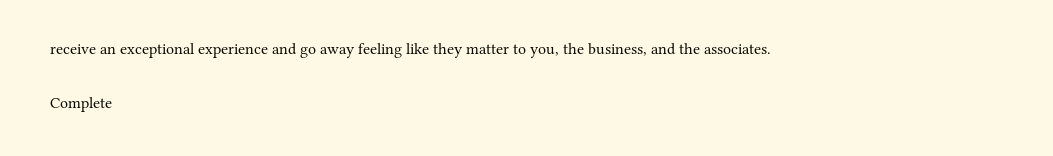receive an exceptional experience and go away feeling like they matter to you, the business, and the associates.

Complete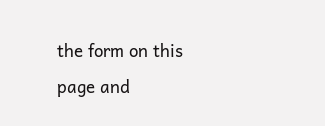the form on this page and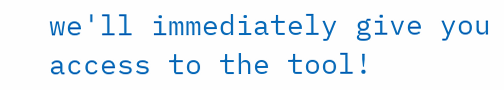we'll immediately give you access to the tool!